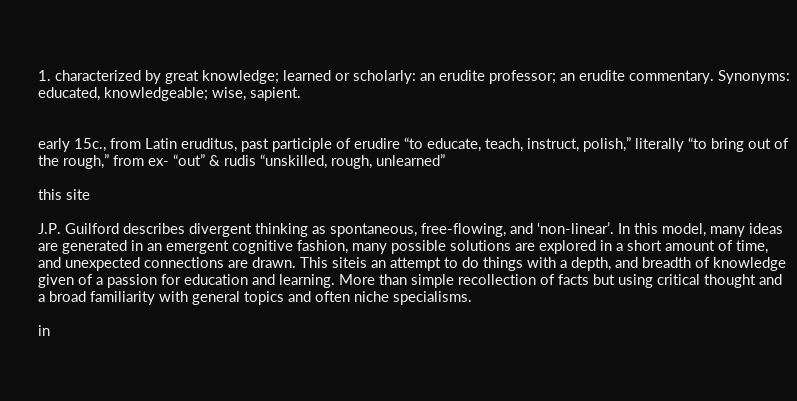1. characterized by great knowledge; learned or scholarly: an erudite professor; an erudite commentary. Synonyms: educated, knowledgeable; wise, sapient.


early 15c., from Latin eruditus, past participle of erudire “to educate, teach, instruct, polish,” literally “to bring out of the rough,” from ex- “out” & rudis “unskilled, rough, unlearned”

this site

J.P. Guilford describes divergent thinking as spontaneous, free-flowing, and ‘non-linear’. In this model, many ideas are generated in an emergent cognitive fashion, many possible solutions are explored in a short amount of time, and unexpected connections are drawn. This siteis an attempt to do things with a depth, and breadth of knowledge given of a passion for education and learning. More than simple recollection of facts but using critical thought and a broad familiarity with general topics and often niche specialisms.

in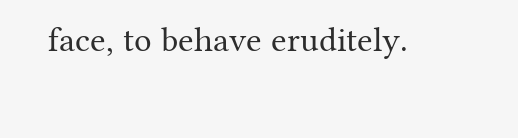face, to behave eruditely.